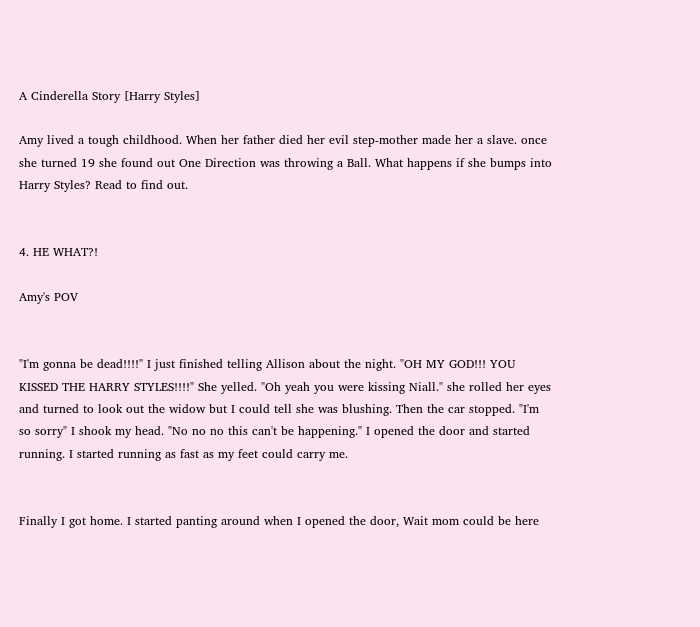A Cinderella Story [Harry Styles]

Amy lived a tough childhood. When her father died her evil step-mother made her a slave. once she turned 19 she found out One Direction was throwing a Ball. What happens if she bumps into Harry Styles? Read to find out.


4. HE WHAT?!

Amy's POV


"I'm gonna be dead!!!!" I just finished telling Allison about the night. "OH MY GOD!!! YOU KISSED THE HARRY STYLES!!!!" She yelled. "Oh yeah you were kissing Niall." she rolled her eyes and turned to look out the widow but I could tell she was blushing. Then the car stopped. "I'm so sorry" I shook my head. "No no no this can't be happening." I opened the door and started running. I started running as fast as my feet could carry me.


Finally I got home. I started panting around when I opened the door, Wait mom could be here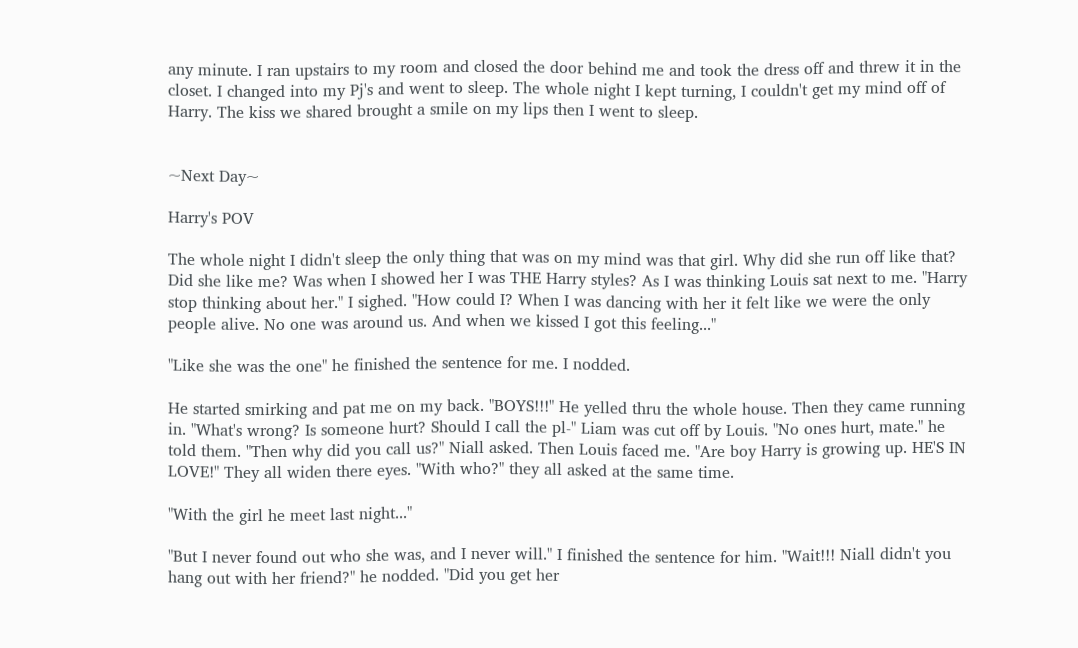any minute. I ran upstairs to my room and closed the door behind me and took the dress off and threw it in the closet. I changed into my Pj's and went to sleep. The whole night I kept turning, I couldn't get my mind off of Harry. The kiss we shared brought a smile on my lips then I went to sleep.


~Next Day~

Harry's POV

The whole night I didn't sleep the only thing that was on my mind was that girl. Why did she run off like that? Did she like me? Was when I showed her I was THE Harry styles? As I was thinking Louis sat next to me. "Harry stop thinking about her." I sighed. "How could I? When I was dancing with her it felt like we were the only people alive. No one was around us. And when we kissed I got this feeling..."

"Like she was the one" he finished the sentence for me. I nodded.

He started smirking and pat me on my back. "BOYS!!!" He yelled thru the whole house. Then they came running in. "What's wrong? Is someone hurt? Should I call the pl-" Liam was cut off by Louis. "No ones hurt, mate." he told them. "Then why did you call us?" Niall asked. Then Louis faced me. "Are boy Harry is growing up. HE'S IN LOVE!" They all widen there eyes. "With who?" they all asked at the same time.

"With the girl he meet last night..."

"But I never found out who she was, and I never will." I finished the sentence for him. "Wait!!! Niall didn't you hang out with her friend?" he nodded. "Did you get her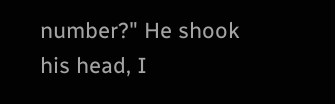number?" He shook his head, I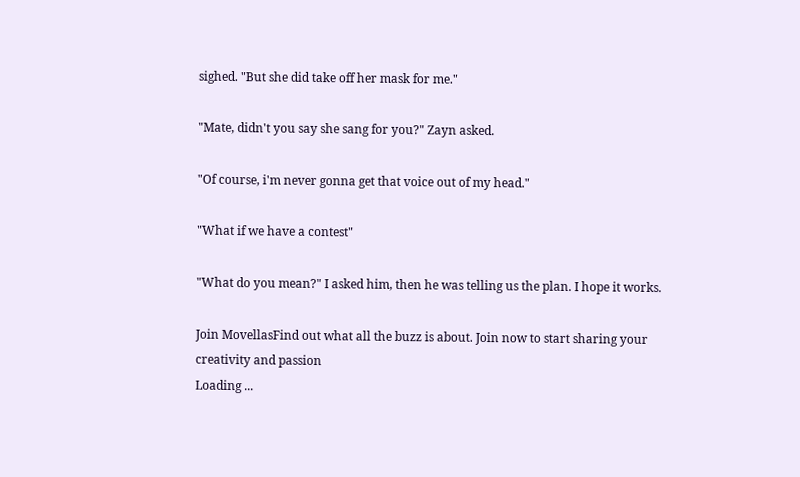sighed. "But she did take off her mask for me."

"Mate, didn't you say she sang for you?" Zayn asked.

"Of course, i'm never gonna get that voice out of my head."

"What if we have a contest"

"What do you mean?" I asked him, then he was telling us the plan. I hope it works.

Join MovellasFind out what all the buzz is about. Join now to start sharing your creativity and passion
Loading ...